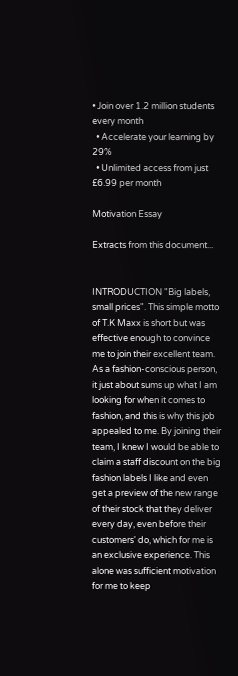• Join over 1.2 million students every month
  • Accelerate your learning by 29%
  • Unlimited access from just £6.99 per month

Motivation Essay

Extracts from this document...


INTRODUCTION "Big labels, small prices". This simple motto of T.K Maxx is short but was effective enough to convince me to join their excellent team. As a fashion-conscious person, it just about sums up what I am looking for when it comes to fashion, and this is why this job appealed to me. By joining their team, I knew I would be able to claim a staff discount on the big fashion labels I like and even get a preview of the new range of their stock that they deliver every day, even before their customers' do, which for me is an exclusive experience. This alone was sufficient motivation for me to keep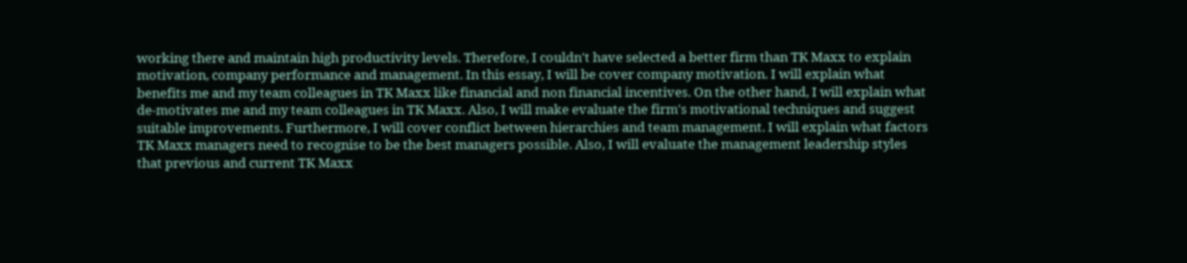working there and maintain high productivity levels. Therefore, I couldn't have selected a better firm than TK Maxx to explain motivation, company performance and management. In this essay, I will be cover company motivation. I will explain what benefits me and my team colleagues in TK Maxx like financial and non financial incentives. On the other hand, I will explain what de-motivates me and my team colleagues in TK Maxx. Also, I will make evaluate the firm's motivational techniques and suggest suitable improvements. Furthermore, I will cover conflict between hierarchies and team management. I will explain what factors TK Maxx managers need to recognise to be the best managers possible. Also, I will evaluate the management leadership styles that previous and current TK Maxx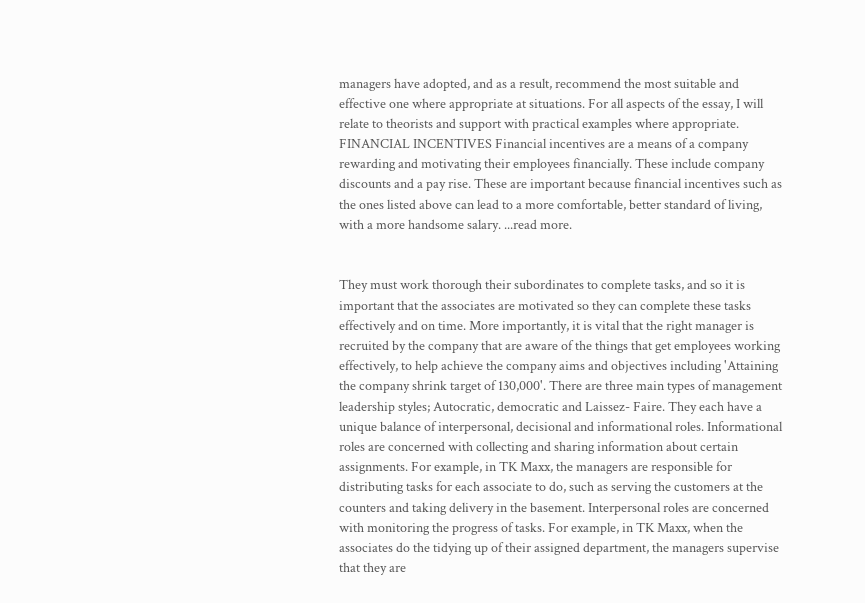managers have adopted, and as a result, recommend the most suitable and effective one where appropriate at situations. For all aspects of the essay, I will relate to theorists and support with practical examples where appropriate. FINANCIAL INCENTIVES Financial incentives are a means of a company rewarding and motivating their employees financially. These include company discounts and a pay rise. These are important because financial incentives such as the ones listed above can lead to a more comfortable, better standard of living, with a more handsome salary. ...read more.


They must work thorough their subordinates to complete tasks, and so it is important that the associates are motivated so they can complete these tasks effectively and on time. More importantly, it is vital that the right manager is recruited by the company that are aware of the things that get employees working effectively, to help achieve the company aims and objectives including 'Attaining the company shrink target of 130,000'. There are three main types of management leadership styles; Autocratic, democratic and Laissez- Faire. They each have a unique balance of interpersonal, decisional and informational roles. Informational roles are concerned with collecting and sharing information about certain assignments. For example, in TK Maxx, the managers are responsible for distributing tasks for each associate to do, such as serving the customers at the counters and taking delivery in the basement. Interpersonal roles are concerned with monitoring the progress of tasks. For example, in TK Maxx, when the associates do the tidying up of their assigned department, the managers supervise that they are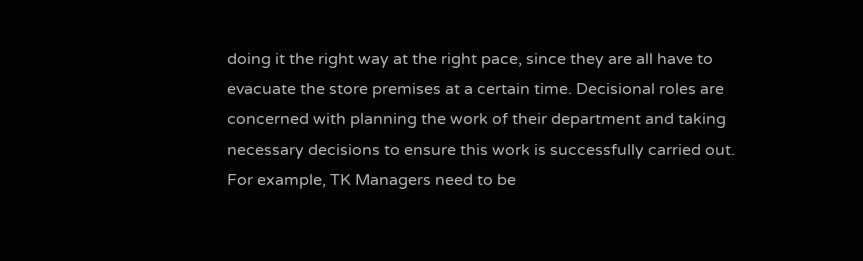doing it the right way at the right pace, since they are all have to evacuate the store premises at a certain time. Decisional roles are concerned with planning the work of their department and taking necessary decisions to ensure this work is successfully carried out. For example, TK Managers need to be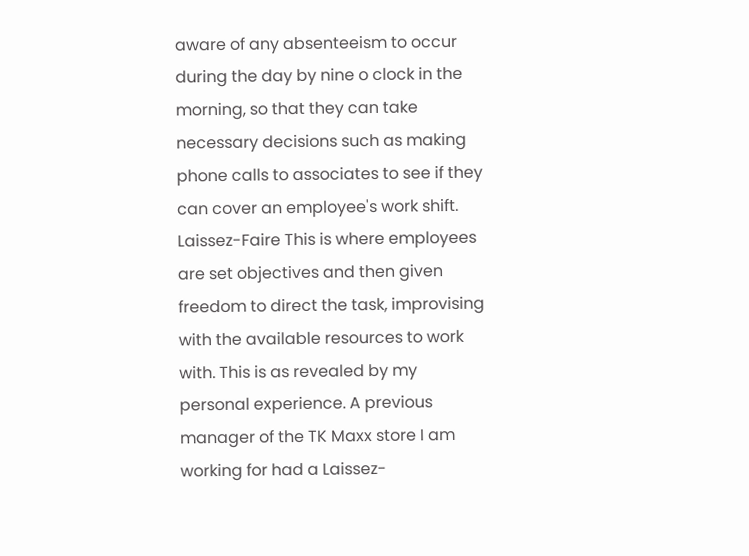aware of any absenteeism to occur during the day by nine o clock in the morning, so that they can take necessary decisions such as making phone calls to associates to see if they can cover an employee's work shift. Laissez-Faire This is where employees are set objectives and then given freedom to direct the task, improvising with the available resources to work with. This is as revealed by my personal experience. A previous manager of the TK Maxx store I am working for had a Laissez-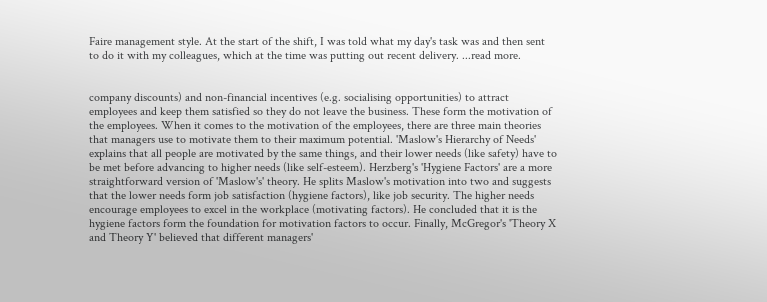Faire management style. At the start of the shift, I was told what my day's task was and then sent to do it with my colleagues, which at the time was putting out recent delivery. ...read more.


company discounts) and non-financial incentives (e.g. socialising opportunities) to attract employees and keep them satisfied so they do not leave the business. These form the motivation of the employees. When it comes to the motivation of the employees, there are three main theories that managers use to motivate them to their maximum potential. 'Maslow's Hierarchy of Needs' explains that all people are motivated by the same things, and their lower needs (like safety) have to be met before advancing to higher needs (like self-esteem). Herzberg's 'Hygiene Factors' are a more straightforward version of 'Maslow's' theory. He splits Maslow's motivation into two and suggests that the lower needs form job satisfaction (hygiene factors), like job security. The higher needs encourage employees to excel in the workplace (motivating factors). He concluded that it is the hygiene factors form the foundation for motivation factors to occur. Finally, McGregor's 'Theory X and Theory Y' believed that different managers'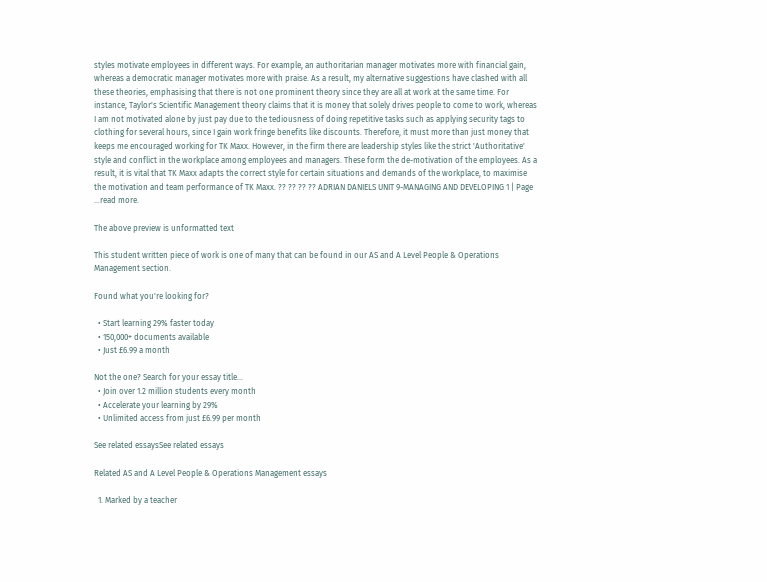styles motivate employees in different ways. For example, an authoritarian manager motivates more with financial gain, whereas a democratic manager motivates more with praise. As a result, my alternative suggestions have clashed with all these theories, emphasising that there is not one prominent theory since they are all at work at the same time. For instance, Taylor's Scientific Management theory claims that it is money that solely drives people to come to work, whereas I am not motivated alone by just pay due to the tediousness of doing repetitive tasks such as applying security tags to clothing for several hours, since I gain work fringe benefits like discounts. Therefore, it must more than just money that keeps me encouraged working for TK Maxx. However, in the firm there are leadership styles like the strict 'Authoritative' style and conflict in the workplace among employees and managers. These form the de-motivation of the employees. As a result, it is vital that TK Maxx adapts the correct style for certain situations and demands of the workplace, to maximise the motivation and team performance of TK Maxx. ?? ?? ?? ?? ADRIAN DANIELS UNIT 9-MANAGING AND DEVELOPING 1 | Page ...read more.

The above preview is unformatted text

This student written piece of work is one of many that can be found in our AS and A Level People & Operations Management section.

Found what you're looking for?

  • Start learning 29% faster today
  • 150,000+ documents available
  • Just £6.99 a month

Not the one? Search for your essay title...
  • Join over 1.2 million students every month
  • Accelerate your learning by 29%
  • Unlimited access from just £6.99 per month

See related essaysSee related essays

Related AS and A Level People & Operations Management essays

  1. Marked by a teacher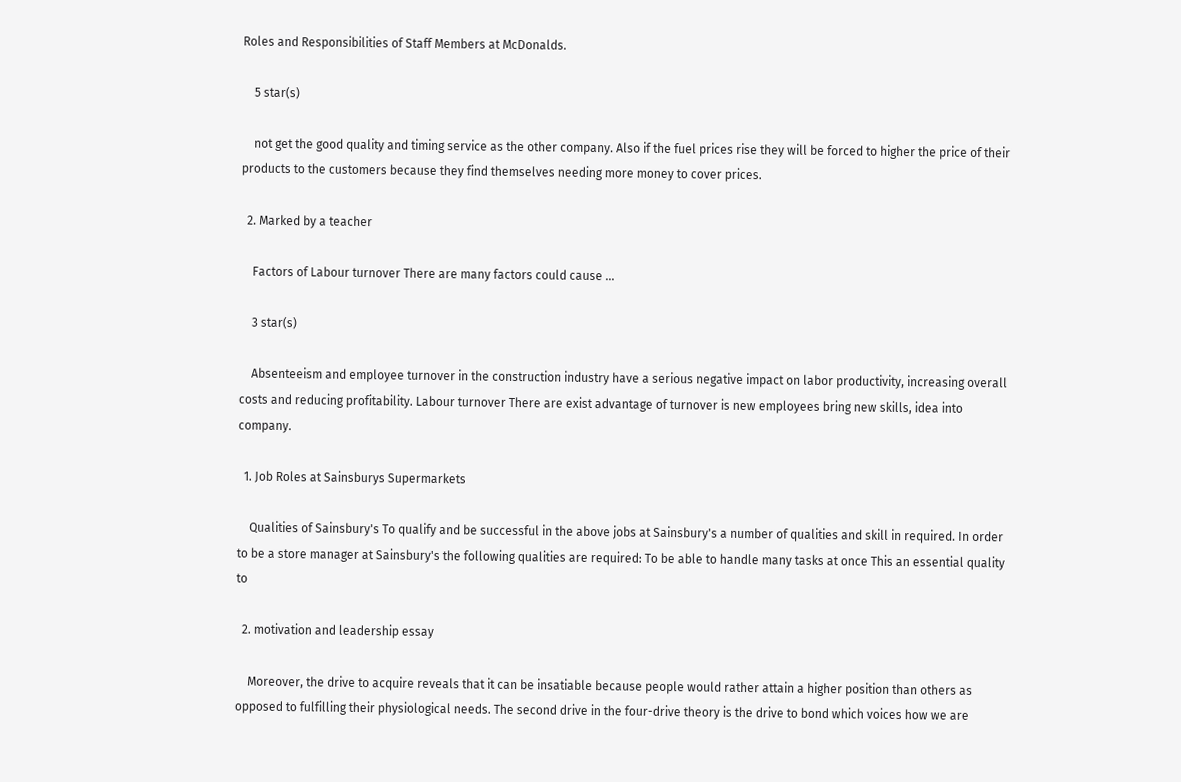Roles and Responsibilities of Staff Members at McDonalds.

    5 star(s)

    not get the good quality and timing service as the other company. Also if the fuel prices rise they will be forced to higher the price of their products to the customers because they find themselves needing more money to cover prices.

  2. Marked by a teacher

    Factors of Labour turnover There are many factors could cause ...

    3 star(s)

    Absenteeism and employee turnover in the construction industry have a serious negative impact on labor productivity, increasing overall costs and reducing profitability. Labour turnover There are exist advantage of turnover is new employees bring new skills, idea into company.

  1. Job Roles at Sainsburys Supermarkets

    Qualities of Sainsbury's To qualify and be successful in the above jobs at Sainsbury's a number of qualities and skill in required. In order to be a store manager at Sainsbury's the following qualities are required: To be able to handle many tasks at once This an essential quality to

  2. motivation and leadership essay

    Moreover, the drive to acquire reveals that it can be insatiable because people would rather attain a higher position than others as opposed to fulfilling their physiological needs. The second drive in the four-drive theory is the drive to bond which voices how we are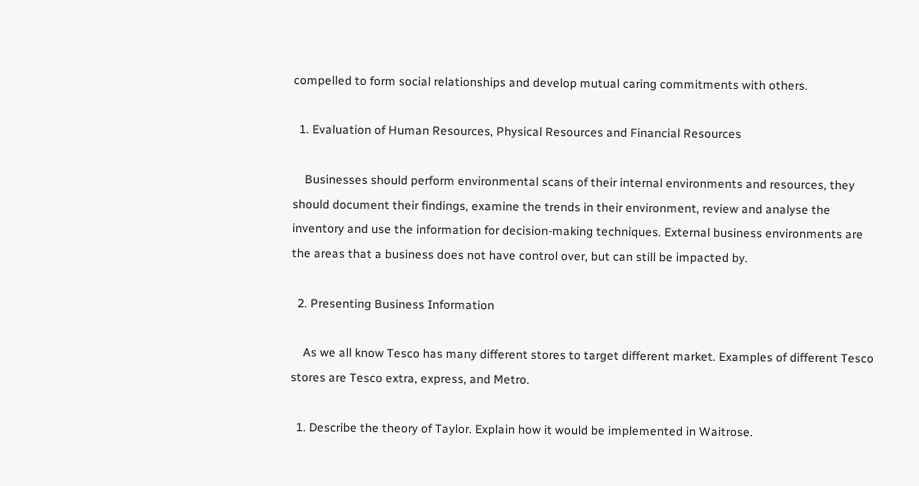compelled to form social relationships and develop mutual caring commitments with others.

  1. Evaluation of Human Resources, Physical Resources and Financial Resources

    Businesses should perform environmental scans of their internal environments and resources, they should document their findings, examine the trends in their environment, review and analyse the inventory and use the information for decision-making techniques. External business environments are the areas that a business does not have control over, but can still be impacted by.

  2. Presenting Business Information

    As we all know Tesco has many different stores to target different market. Examples of different Tesco stores are Tesco extra, express, and Metro.

  1. Describe the theory of Taylor. Explain how it would be implemented in Waitrose.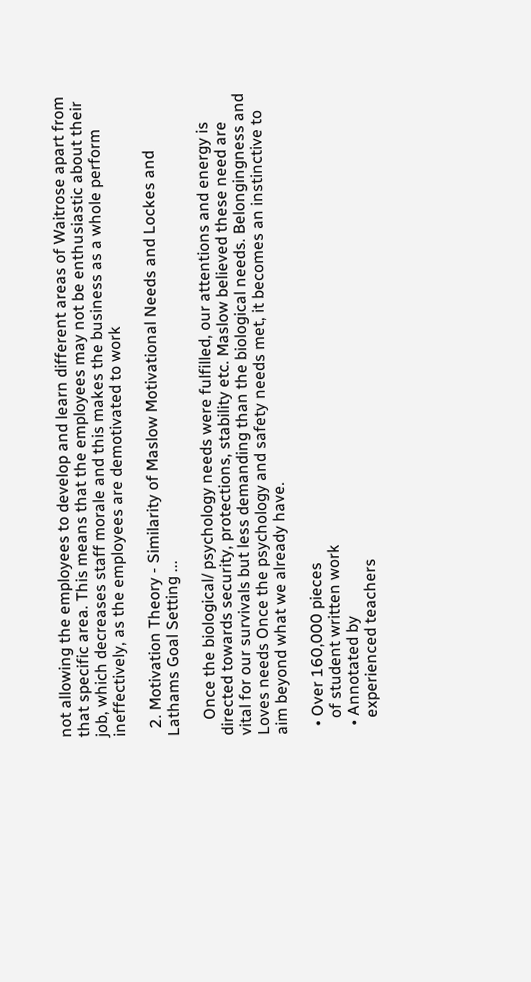not allowing the employees to develop and learn different areas of Waitrose apart from that specific area. This means that the employees may not be enthusiastic about their job, which decreases staff morale and this makes the business as a whole perform ineffectively, as the employees are demotivated to work

  2. Motivation Theory - Similarity of Maslow Motivational Needs and Lockes and Lathams Goal Setting ...

    Once the biological/ psychology needs were fulfilled, our attentions and energy is directed towards security, protections, stability etc. Maslow believed these need are vital for our survivals but less demanding than the biological needs. Belongingness and Loves needs Once the psychology and safety needs met, it becomes an instinctive to aim beyond what we already have.

  • Over 160,000 pieces
    of student written work
  • Annotated by
    experienced teachers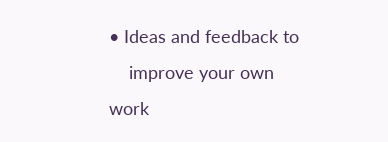• Ideas and feedback to
    improve your own work